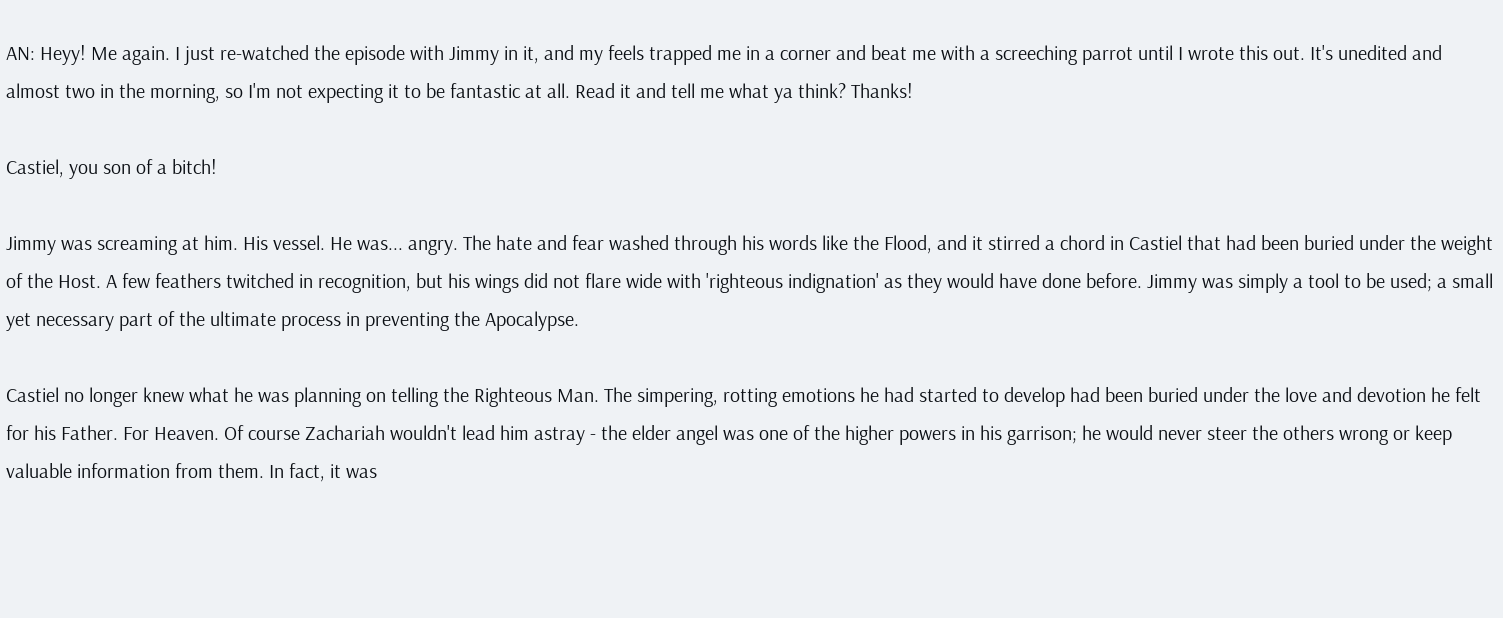AN: Heyy! Me again. I just re-watched the episode with Jimmy in it, and my feels trapped me in a corner and beat me with a screeching parrot until I wrote this out. It's unedited and almost two in the morning, so I'm not expecting it to be fantastic at all. Read it and tell me what ya think? Thanks!

Castiel, you son of a bitch!

Jimmy was screaming at him. His vessel. He was... angry. The hate and fear washed through his words like the Flood, and it stirred a chord in Castiel that had been buried under the weight of the Host. A few feathers twitched in recognition, but his wings did not flare wide with 'righteous indignation' as they would have done before. Jimmy was simply a tool to be used; a small yet necessary part of the ultimate process in preventing the Apocalypse.

Castiel no longer knew what he was planning on telling the Righteous Man. The simpering, rotting emotions he had started to develop had been buried under the love and devotion he felt for his Father. For Heaven. Of course Zachariah wouldn't lead him astray - the elder angel was one of the higher powers in his garrison; he would never steer the others wrong or keep valuable information from them. In fact, it was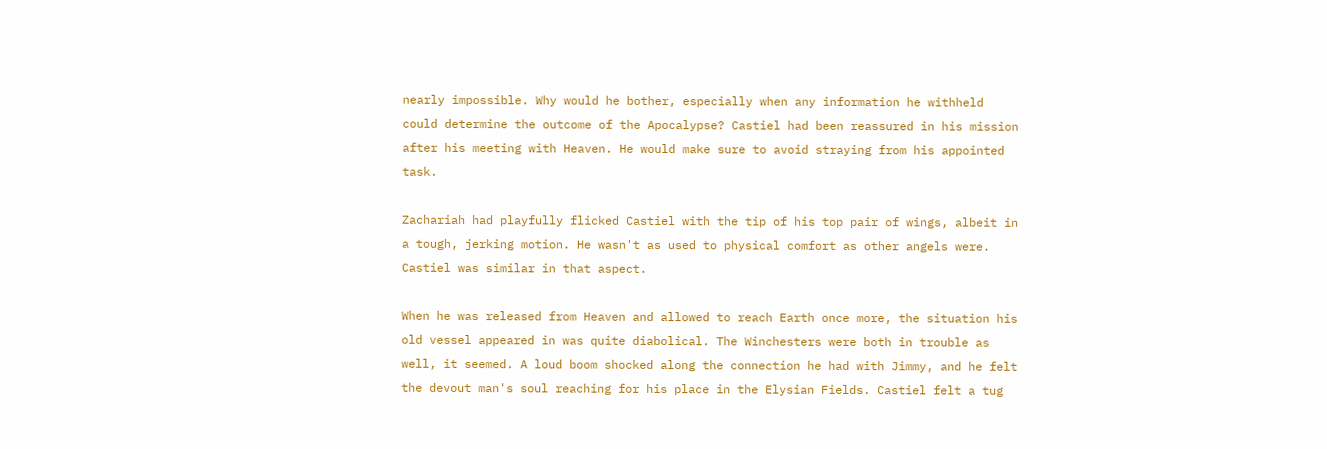nearly impossible. Why would he bother, especially when any information he withheld could determine the outcome of the Apocalypse? Castiel had been reassured in his mission after his meeting with Heaven. He would make sure to avoid straying from his appointed task.

Zachariah had playfully flicked Castiel with the tip of his top pair of wings, albeit in a tough, jerking motion. He wasn't as used to physical comfort as other angels were. Castiel was similar in that aspect.

When he was released from Heaven and allowed to reach Earth once more, the situation his old vessel appeared in was quite diabolical. The Winchesters were both in trouble as well, it seemed. A loud boom shocked along the connection he had with Jimmy, and he felt the devout man's soul reaching for his place in the Elysian Fields. Castiel felt a tug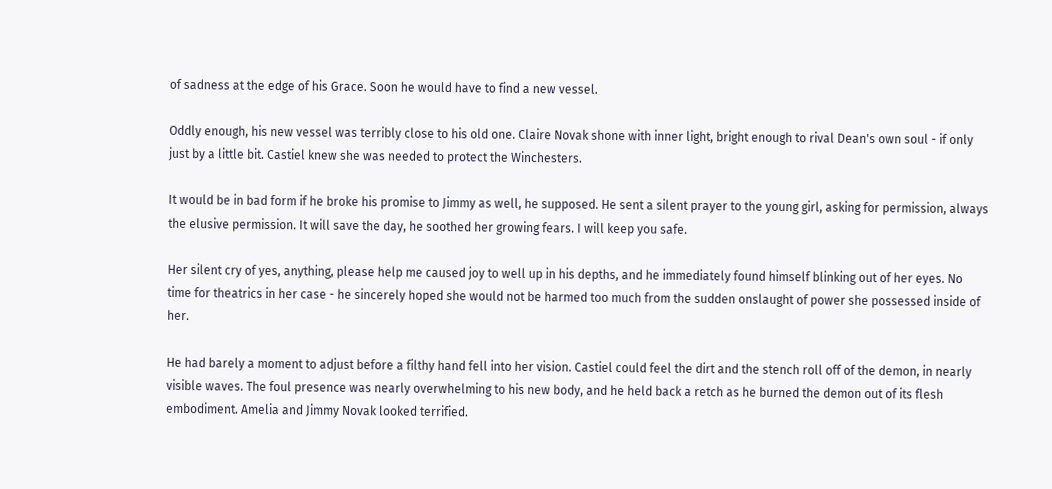of sadness at the edge of his Grace. Soon he would have to find a new vessel.

Oddly enough, his new vessel was terribly close to his old one. Claire Novak shone with inner light, bright enough to rival Dean's own soul - if only just by a little bit. Castiel knew she was needed to protect the Winchesters.

It would be in bad form if he broke his promise to Jimmy as well, he supposed. He sent a silent prayer to the young girl, asking for permission, always the elusive permission. It will save the day, he soothed her growing fears. I will keep you safe.

Her silent cry of yes, anything, please help me caused joy to well up in his depths, and he immediately found himself blinking out of her eyes. No time for theatrics in her case - he sincerely hoped she would not be harmed too much from the sudden onslaught of power she possessed inside of her.

He had barely a moment to adjust before a filthy hand fell into her vision. Castiel could feel the dirt and the stench roll off of the demon, in nearly visible waves. The foul presence was nearly overwhelming to his new body, and he held back a retch as he burned the demon out of its flesh embodiment. Amelia and Jimmy Novak looked terrified.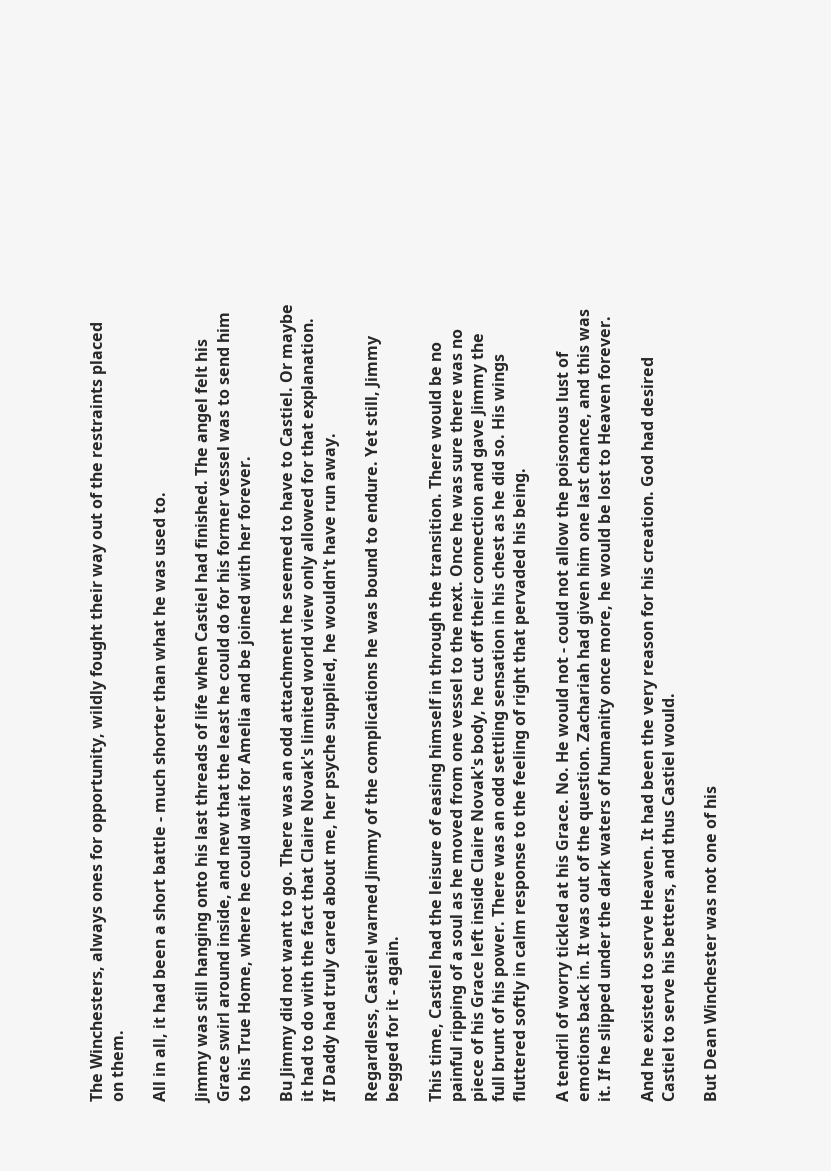The Winchesters, always ones for opportunity, wildly fought their way out of the restraints placed on them.

All in all, it had been a short battle - much shorter than what he was used to.

Jimmy was still hanging onto his last threads of life when Castiel had finished. The angel felt his Grace swirl around inside, and new that the least he could do for his former vessel was to send him to his True Home, where he could wait for Amelia and be joined with her forever.

Bu Jimmy did not want to go. There was an odd attachment he seemed to have to Castiel. Or maybe it had to do with the fact that Claire Novak's limited world view only allowed for that explanation. If Daddy had truly cared about me, her psyche supplied, he wouldn't have run away.

Regardless, Castiel warned Jimmy of the complications he was bound to endure. Yet still, Jimmy begged for it - again.

This time, Castiel had the leisure of easing himself in through the transition. There would be no painful ripping of a soul as he moved from one vessel to the next. Once he was sure there was no piece of his Grace left inside Claire Novak's body, he cut off their connection and gave Jimmy the full brunt of his power. There was an odd settling sensation in his chest as he did so. His wings fluttered softly in calm response to the feeling of right that pervaded his being.

A tendril of worry tickled at his Grace. No. He would not - could not allow the poisonous lust of emotions back in. It was out of the question. Zachariah had given him one last chance, and this was it. If he slipped under the dark waters of humanity once more, he would be lost to Heaven forever.

And he existed to serve Heaven. It had been the very reason for his creation. God had desired Castiel to serve his betters, and thus Castiel would.

But Dean Winchester was not one of his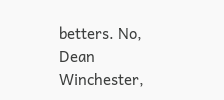betters. No, Dean Winchester,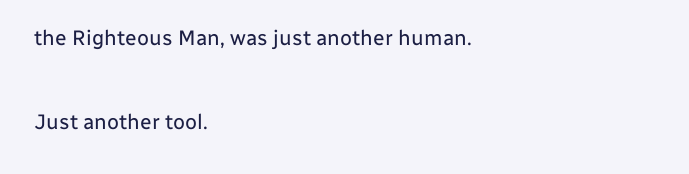the Righteous Man, was just another human.

Just another tool.